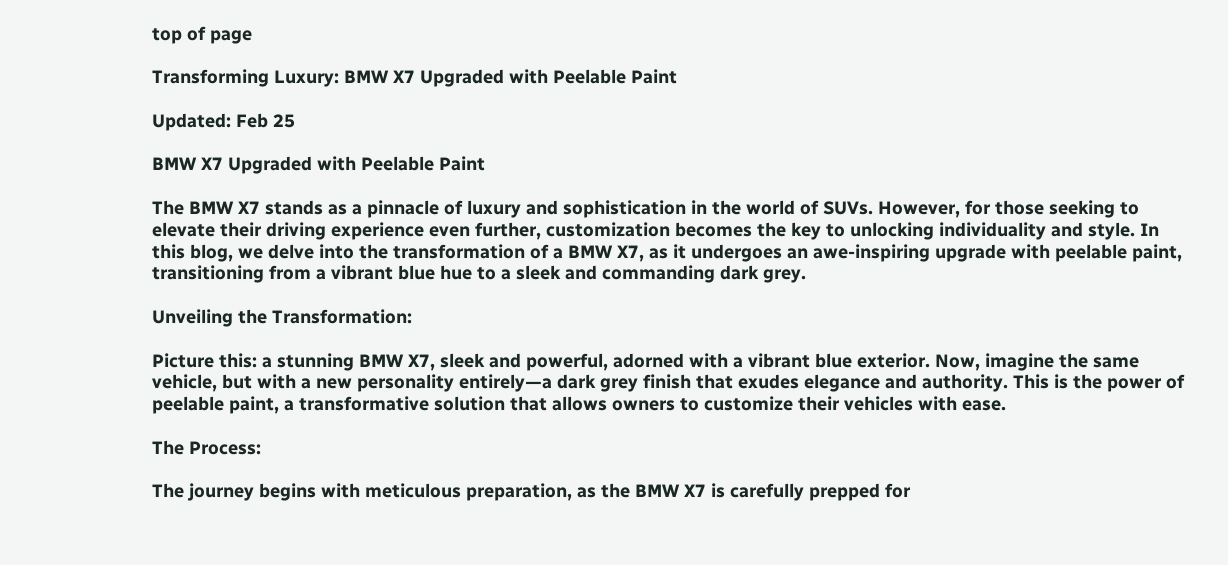top of page

Transforming Luxury: BMW X7 Upgraded with Peelable Paint

Updated: Feb 25

BMW X7 Upgraded with Peelable Paint

The BMW X7 stands as a pinnacle of luxury and sophistication in the world of SUVs. However, for those seeking to elevate their driving experience even further, customization becomes the key to unlocking individuality and style. In this blog, we delve into the transformation of a BMW X7, as it undergoes an awe-inspiring upgrade with peelable paint, transitioning from a vibrant blue hue to a sleek and commanding dark grey.

Unveiling the Transformation:

Picture this: a stunning BMW X7, sleek and powerful, adorned with a vibrant blue exterior. Now, imagine the same vehicle, but with a new personality entirely—a dark grey finish that exudes elegance and authority. This is the power of peelable paint, a transformative solution that allows owners to customize their vehicles with ease.

The Process:

The journey begins with meticulous preparation, as the BMW X7 is carefully prepped for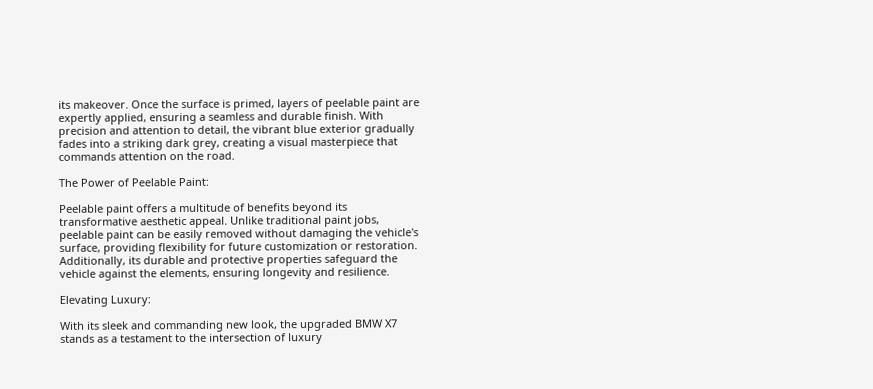its makeover. Once the surface is primed, layers of peelable paint are expertly applied, ensuring a seamless and durable finish. With precision and attention to detail, the vibrant blue exterior gradually fades into a striking dark grey, creating a visual masterpiece that commands attention on the road.

The Power of Peelable Paint:

Peelable paint offers a multitude of benefits beyond its transformative aesthetic appeal. Unlike traditional paint jobs, peelable paint can be easily removed without damaging the vehicle's surface, providing flexibility for future customization or restoration. Additionally, its durable and protective properties safeguard the vehicle against the elements, ensuring longevity and resilience.

Elevating Luxury:

With its sleek and commanding new look, the upgraded BMW X7 stands as a testament to the intersection of luxury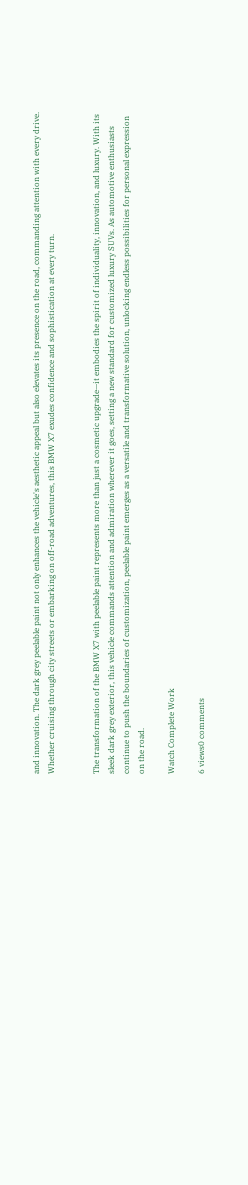and innovation. The dark grey peelable paint not only enhances the vehicle's aesthetic appeal but also elevates its presence on the road, commanding attention with every drive. Whether cruising through city streets or embarking on off-road adventures, this BMW X7 exudes confidence and sophistication at every turn.


The transformation of the BMW X7 with peelable paint represents more than just a cosmetic upgrade—it embodies the spirit of individuality, innovation, and luxury. With its sleek dark grey exterior, this vehicle commands attention and admiration wherever it goes, setting a new standard for customized luxury SUVs. As automotive enthusiasts continue to push the boundaries of customization, peelable paint emerges as a versatile and transformative solution, unlocking endless possibilities for personal expression on the road.

Watch Complete Work

6 views0 comments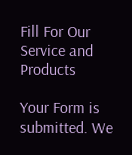Fill For Our Service and Products

Your Form is submitted. We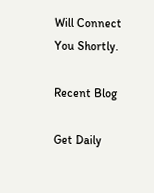Will Connect You Shortly.

Recent Blog

Get Daily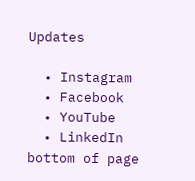Updates

  • Instagram
  • Facebook
  • YouTube
  • LinkedIn
bottom of page